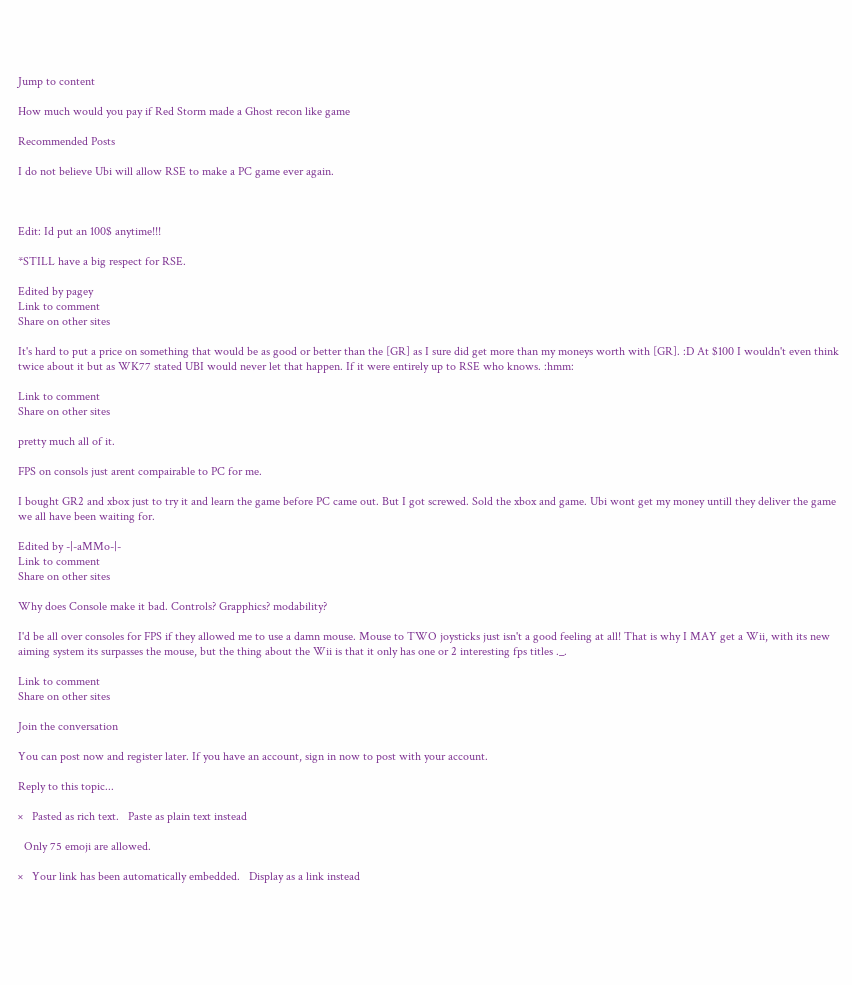Jump to content

How much would you pay if Red Storm made a Ghost recon like game

Recommended Posts

I do not believe Ubi will allow RSE to make a PC game ever again.



Edit: Id put an 100$ anytime!!!

*STILL have a big respect for RSE.

Edited by pagey
Link to comment
Share on other sites

It's hard to put a price on something that would be as good or better than the [GR] as I sure did get more than my moneys worth with [GR]. :D At $100 I wouldn't even think twice about it but as WK77 stated UBI would never let that happen. If it were entirely up to RSE who knows. :hmm:

Link to comment
Share on other sites

pretty much all of it.

FPS on consols just arent compairable to PC for me.

I bought GR2 and xbox just to try it and learn the game before PC came out. But I got screwed. Sold the xbox and game. Ubi wont get my money untill they deliver the game we all have been waiting for.

Edited by -|-aMMo-|-
Link to comment
Share on other sites

Why does Console make it bad. Controls? Grapphics? modability?

I'd be all over consoles for FPS if they allowed me to use a damn mouse. Mouse to TWO joysticks just isn't a good feeling at all! That is why I MAY get a Wii, with its new aiming system its surpasses the mouse, but the thing about the Wii is that it only has one or 2 interesting fps titles ._.

Link to comment
Share on other sites

Join the conversation

You can post now and register later. If you have an account, sign in now to post with your account.

Reply to this topic...

×   Pasted as rich text.   Paste as plain text instead

  Only 75 emoji are allowed.

×   Your link has been automatically embedded.   Display as a link instead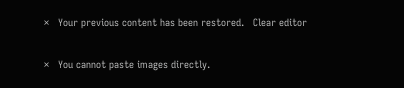×   Your previous content has been restored.   Clear editor

×   You cannot paste images directly.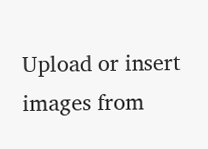Upload or insert images from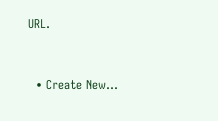URL.


  • Create New...